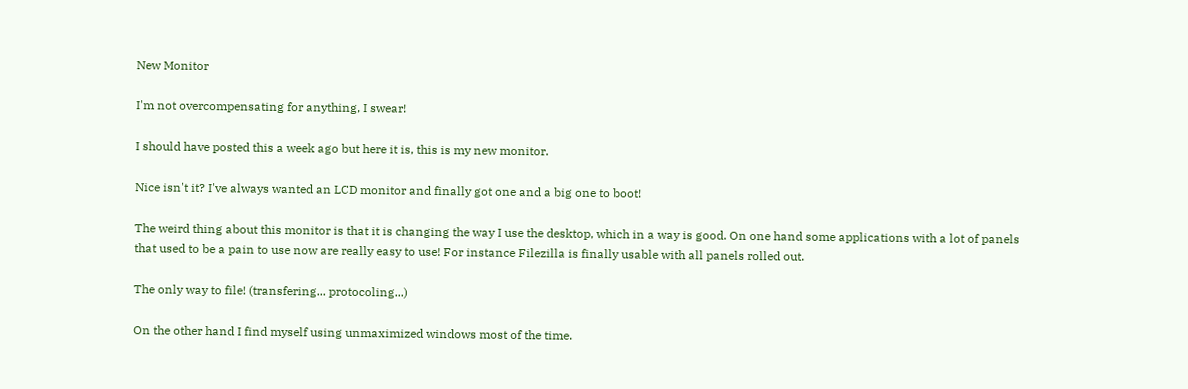New Monitor

I'm not overcompensating for anything, I swear!

I should have posted this a week ago but here it is, this is my new monitor.

Nice isn't it? I've always wanted an LCD monitor and finally got one and a big one to boot!

The weird thing about this monitor is that it is changing the way I use the desktop, which in a way is good. On one hand some applications with a lot of panels that used to be a pain to use now are really easy to use! For instance Filezilla is finally usable with all panels rolled out.

The only way to file! (transfering... protocoling...)

On the other hand I find myself using unmaximized windows most of the time.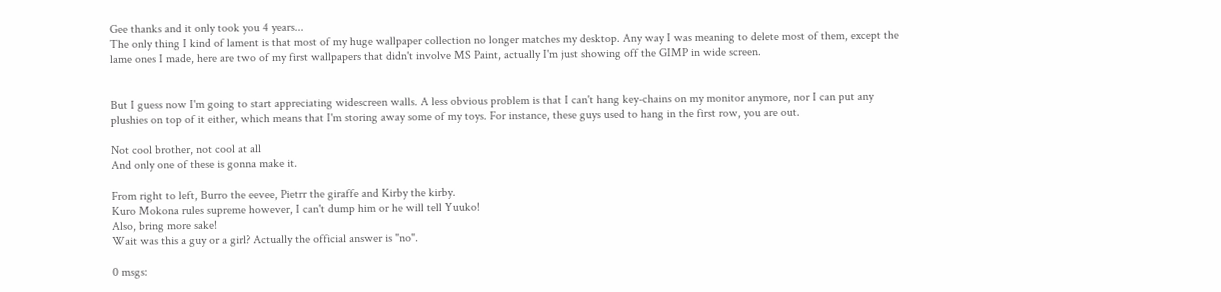Gee thanks and it only took you 4 years...
The only thing I kind of lament is that most of my huge wallpaper collection no longer matches my desktop. Any way I was meaning to delete most of them, except the lame ones I made, here are two of my first wallpapers that didn't involve MS Paint, actually I'm just showing off the GIMP in wide screen.


But I guess now I'm going to start appreciating widescreen walls. A less obvious problem is that I can't hang key-chains on my monitor anymore, nor I can put any plushies on top of it either, which means that I'm storing away some of my toys. For instance, these guys used to hang in the first row, you are out.

Not cool brother, not cool at all
And only one of these is gonna make it.

From right to left, Burro the eevee, Pietrr the giraffe and Kirby the kirby.
Kuro Mokona rules supreme however, I can't dump him or he will tell Yuuko!
Also, bring more sake!
Wait was this a guy or a girl? Actually the official answer is "no".

0 msgs: